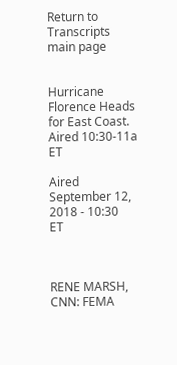Return to Transcripts main page


Hurricane Florence Heads for East Coast. Aired 10:30-11a ET

Aired September 12, 2018 - 10:30   ET



RENE MARSH, CNN: FEMA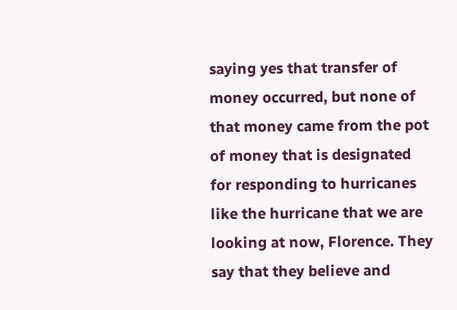saying yes that transfer of money occurred, but none of that money came from the pot of money that is designated for responding to hurricanes like the hurricane that we are looking at now, Florence. They say that they believe and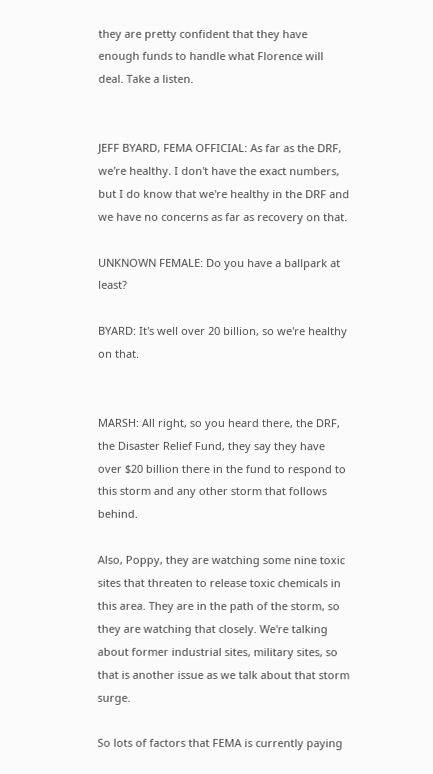they are pretty confident that they have enough funds to handle what Florence will deal. Take a listen.


JEFF BYARD, FEMA OFFICIAL: As far as the DRF, we're healthy. I don't have the exact numbers, but I do know that we're healthy in the DRF and we have no concerns as far as recovery on that.

UNKNOWN FEMALE: Do you have a ballpark at least?

BYARD: It's well over 20 billion, so we're healthy on that.


MARSH: All right, so you heard there, the DRF, the Disaster Relief Fund, they say they have over $20 billion there in the fund to respond to this storm and any other storm that follows behind.

Also, Poppy, they are watching some nine toxic sites that threaten to release toxic chemicals in this area. They are in the path of the storm, so they are watching that closely. We're talking about former industrial sites, military sites, so that is another issue as we talk about that storm surge.

So lots of factors that FEMA is currently paying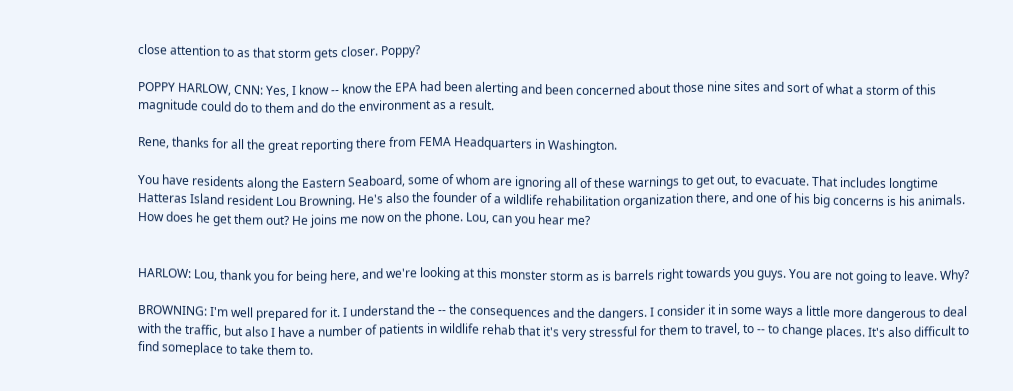close attention to as that storm gets closer. Poppy?

POPPY HARLOW, CNN: Yes, I know -- know the EPA had been alerting and been concerned about those nine sites and sort of what a storm of this magnitude could do to them and do the environment as a result.

Rene, thanks for all the great reporting there from FEMA Headquarters in Washington.

You have residents along the Eastern Seaboard, some of whom are ignoring all of these warnings to get out, to evacuate. That includes longtime Hatteras Island resident Lou Browning. He's also the founder of a wildlife rehabilitation organization there, and one of his big concerns is his animals. How does he get them out? He joins me now on the phone. Lou, can you hear me?


HARLOW: Lou, thank you for being here, and we're looking at this monster storm as is barrels right towards you guys. You are not going to leave. Why?

BROWNING: I'm well prepared for it. I understand the -- the consequences and the dangers. I consider it in some ways a little more dangerous to deal with the traffic, but also I have a number of patients in wildlife rehab that it's very stressful for them to travel, to -- to change places. It's also difficult to find someplace to take them to.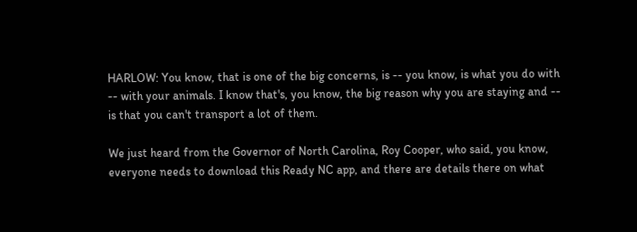HARLOW: You know, that is one of the big concerns, is -- you know, is what you do with -- with your animals. I know that's, you know, the big reason why you are staying and -- is that you can't transport a lot of them.

We just heard from the Governor of North Carolina, Roy Cooper, who said, you know, everyone needs to download this Ready NC app, and there are details there on what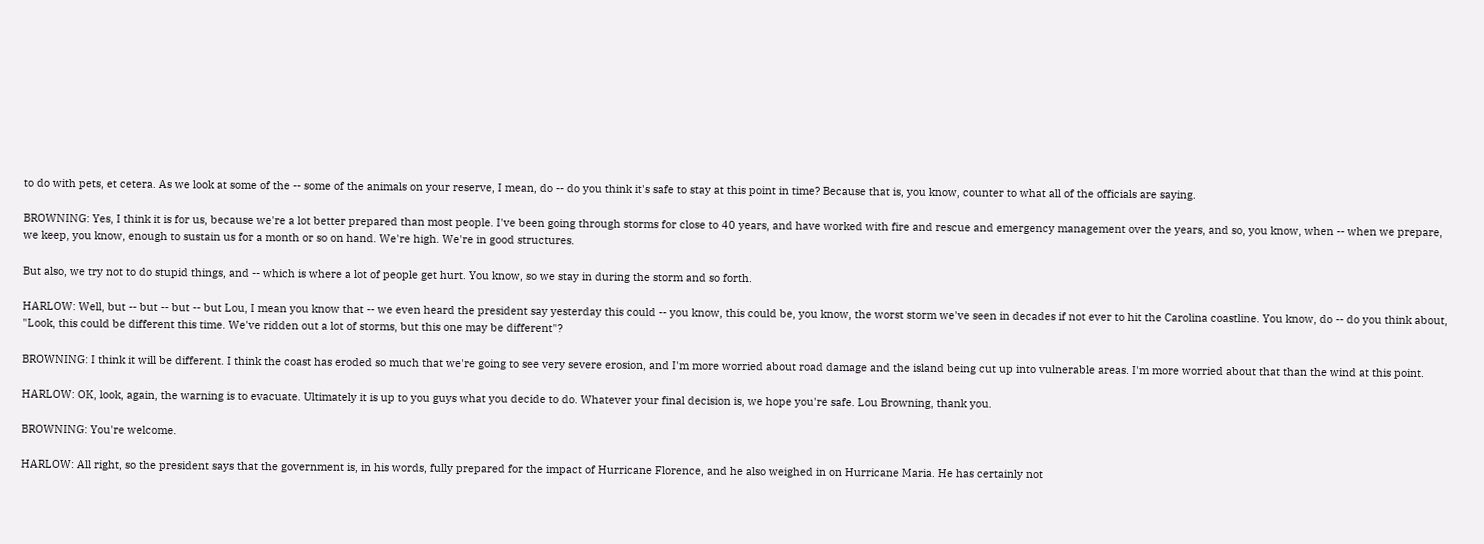to do with pets, et cetera. As we look at some of the -- some of the animals on your reserve, I mean, do -- do you think it's safe to stay at this point in time? Because that is, you know, counter to what all of the officials are saying.

BROWNING: Yes, I think it is for us, because we're a lot better prepared than most people. I've been going through storms for close to 40 years, and have worked with fire and rescue and emergency management over the years, and so, you know, when -- when we prepare, we keep, you know, enough to sustain us for a month or so on hand. We're high. We're in good structures.

But also, we try not to do stupid things, and -- which is where a lot of people get hurt. You know, so we stay in during the storm and so forth.

HARLOW: Well, but -- but -- but -- but Lou, I mean you know that -- we even heard the president say yesterday this could -- you know, this could be, you know, the worst storm we've seen in decades if not ever to hit the Carolina coastline. You know, do -- do you think about, "Look, this could be different this time. We've ridden out a lot of storms, but this one may be different"?

BROWNING: I think it will be different. I think the coast has eroded so much that we're going to see very severe erosion, and I'm more worried about road damage and the island being cut up into vulnerable areas. I'm more worried about that than the wind at this point.

HARLOW: OK, look, again, the warning is to evacuate. Ultimately it is up to you guys what you decide to do. Whatever your final decision is, we hope you're safe. Lou Browning, thank you.

BROWNING: You're welcome.

HARLOW: All right, so the president says that the government is, in his words, fully prepared for the impact of Hurricane Florence, and he also weighed in on Hurricane Maria. He has certainly not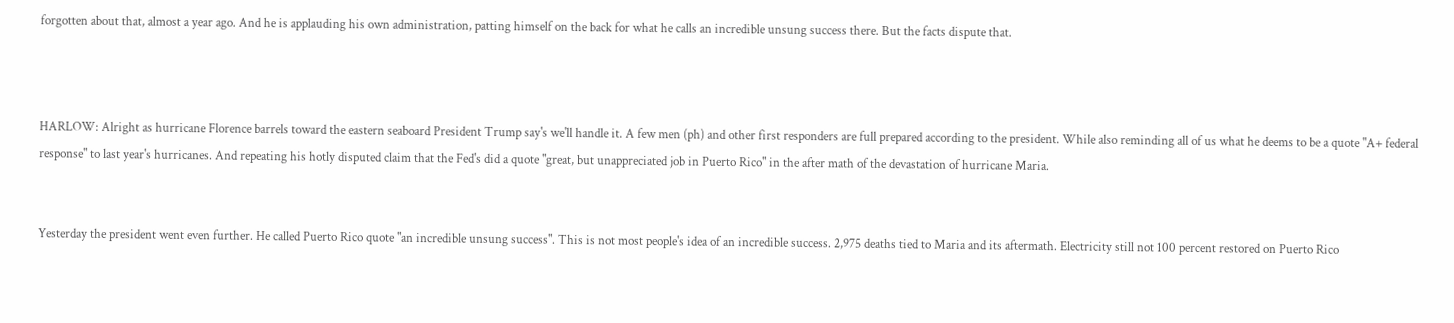forgotten about that, almost a year ago. And he is applauding his own administration, patting himself on the back for what he calls an incredible unsung success there. But the facts dispute that.



HARLOW: Alright as hurricane Florence barrels toward the eastern seaboard President Trump say's we'll handle it. A few men (ph) and other first responders are full prepared according to the president. While also reminding all of us what he deems to be a quote "A+ federal response" to last year's hurricanes. And repeating his hotly disputed claim that the Fed's did a quote "great, but unappreciated job in Puerto Rico" in the after math of the devastation of hurricane Maria.


Yesterday the president went even further. He called Puerto Rico quote "an incredible unsung success". This is not most people's idea of an incredible success. 2,975 deaths tied to Maria and its aftermath. Electricity still not 100 percent restored on Puerto Rico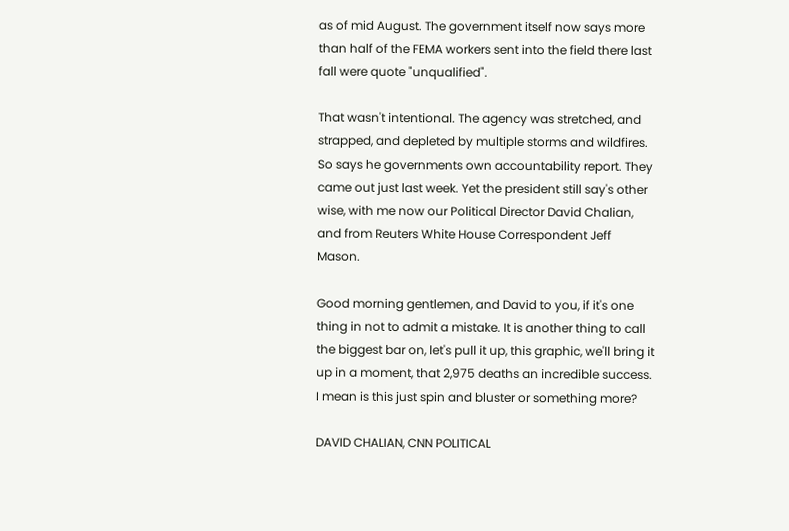as of mid August. The government itself now says more than half of the FEMA workers sent into the field there last fall were quote "unqualified".

That wasn't intentional. The agency was stretched, and strapped, and depleted by multiple storms and wildfires. So says he governments own accountability report. They came out just last week. Yet the president still say's other wise, with me now our Political Director David Chalian, and from Reuters White House Correspondent Jeff Mason.

Good morning gentlemen, and David to you, if it's one thing in not to admit a mistake. It is another thing to call the biggest bar on, let's pull it up, this graphic, we'll bring it up in a moment, that 2,975 deaths an incredible success. I mean is this just spin and bluster or something more?

DAVID CHALIAN, CNN POLITICAL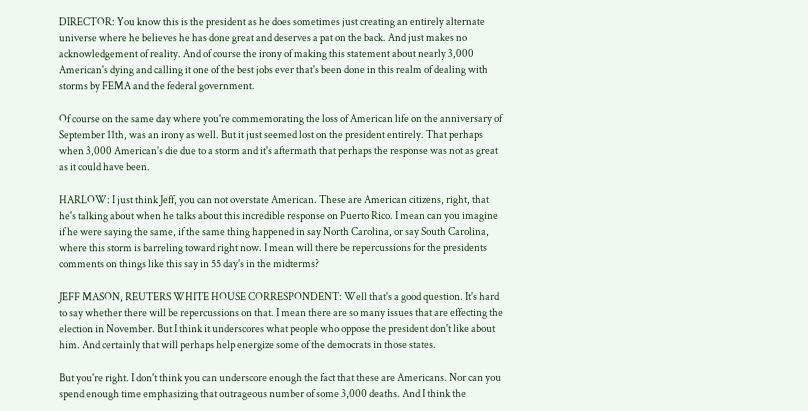DIRECTOR: You know this is the president as he does sometimes just creating an entirely alternate universe where he believes he has done great and deserves a pat on the back. And just makes no acknowledgement of reality. And of course the irony of making this statement about nearly 3,000 American's dying and calling it one of the best jobs ever that's been done in this realm of dealing with storms by FEMA and the federal government.

Of course on the same day where you're commemorating the loss of American life on the anniversary of September 11th, was an irony as well. But it just seemed lost on the president entirely. That perhaps when 3,000 American's die due to a storm and it's aftermath that perhaps the response was not as great as it could have been.

HARLOW: I just think Jeff, you can not overstate American. These are American citizens, right, that he's talking about when he talks about this incredible response on Puerto Rico. I mean can you imagine if he were saying the same, if the same thing happened in say North Carolina, or say South Carolina, where this storm is barreling toward right now. I mean will there be repercussions for the presidents comments on things like this say in 55 day's in the midterms?

JEFF MASON, REUTERS WHITE HOUSE CORRESPONDENT: Well that's a good question. It's hard to say whether there will be repercussions on that. I mean there are so many issues that are effecting the election in November. But I think it underscores what people who oppose the president don't like about him. And certainly that will perhaps help energize some of the democrats in those states.

But you're right. I don't think you can underscore enough the fact that these are Americans. Nor can you spend enough time emphasizing that outrageous number of some 3,000 deaths. And I think the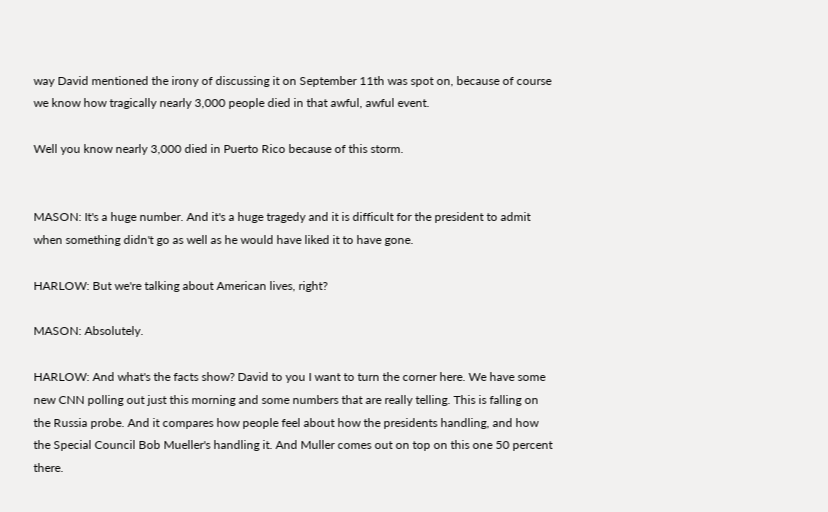way David mentioned the irony of discussing it on September 11th was spot on, because of course we know how tragically nearly 3,000 people died in that awful, awful event.

Well you know nearly 3,000 died in Puerto Rico because of this storm.


MASON: It's a huge number. And it's a huge tragedy and it is difficult for the president to admit when something didn't go as well as he would have liked it to have gone.

HARLOW: But we're talking about American lives, right?

MASON: Absolutely.

HARLOW: And what's the facts show? David to you I want to turn the corner here. We have some new CNN polling out just this morning and some numbers that are really telling. This is falling on the Russia probe. And it compares how people feel about how the presidents handling, and how the Special Council Bob Mueller's handling it. And Muller comes out on top on this one 50 percent there.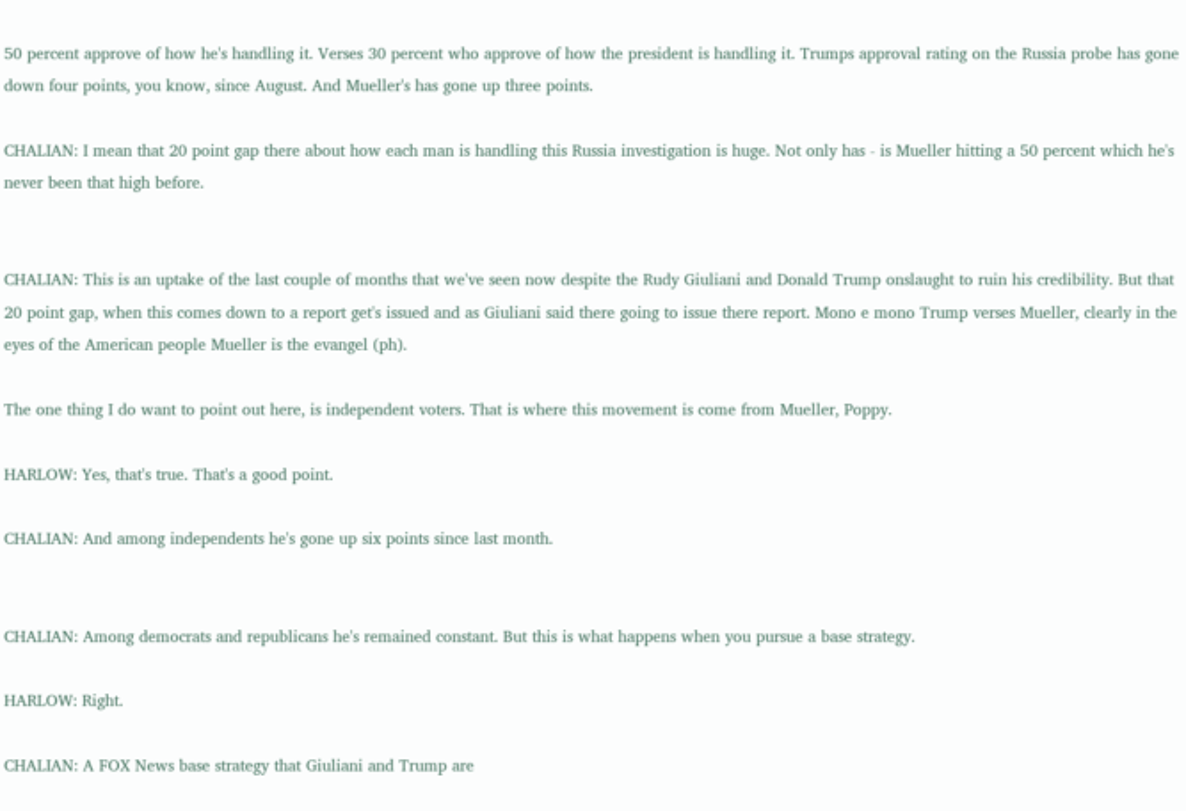50 percent approve of how he's handling it. Verses 30 percent who approve of how the president is handling it. Trumps approval rating on the Russia probe has gone down four points, you know, since August. And Mueller's has gone up three points.

CHALIAN: I mean that 20 point gap there about how each man is handling this Russia investigation is huge. Not only has - is Mueller hitting a 50 percent which he's never been that high before.


CHALIAN: This is an uptake of the last couple of months that we've seen now despite the Rudy Giuliani and Donald Trump onslaught to ruin his credibility. But that 20 point gap, when this comes down to a report get's issued and as Giuliani said there going to issue there report. Mono e mono Trump verses Mueller, clearly in the eyes of the American people Mueller is the evangel (ph).

The one thing I do want to point out here, is independent voters. That is where this movement is come from Mueller, Poppy.

HARLOW: Yes, that's true. That's a good point.

CHALIAN: And among independents he's gone up six points since last month.


CHALIAN: Among democrats and republicans he's remained constant. But this is what happens when you pursue a base strategy.

HARLOW: Right.

CHALIAN: A FOX News base strategy that Giuliani and Trump are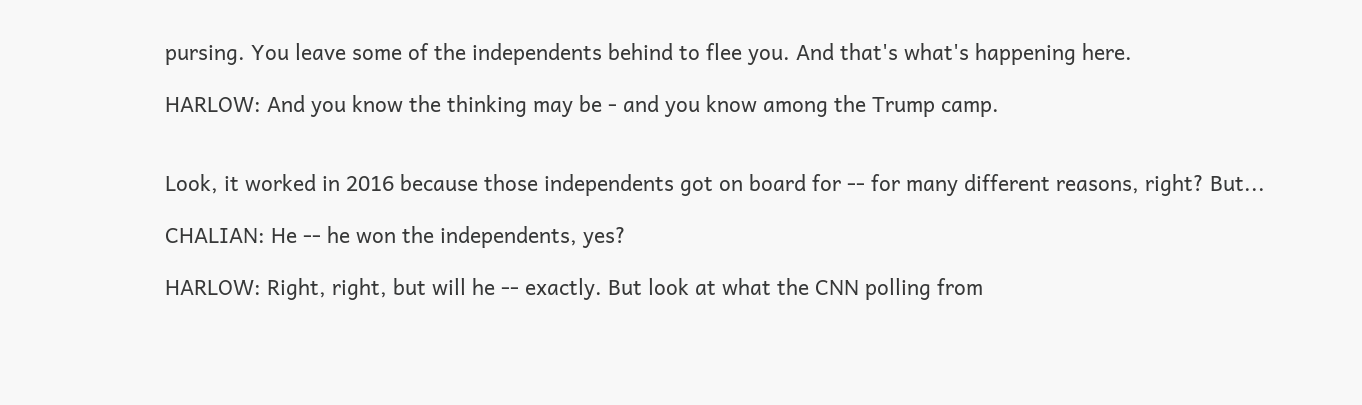pursing. You leave some of the independents behind to flee you. And that's what's happening here.

HARLOW: And you know the thinking may be - and you know among the Trump camp.


Look, it worked in 2016 because those independents got on board for -- for many different reasons, right? But...

CHALIAN: He -- he won the independents, yes?

HARLOW: Right, right, but will he -- exactly. But look at what the CNN polling from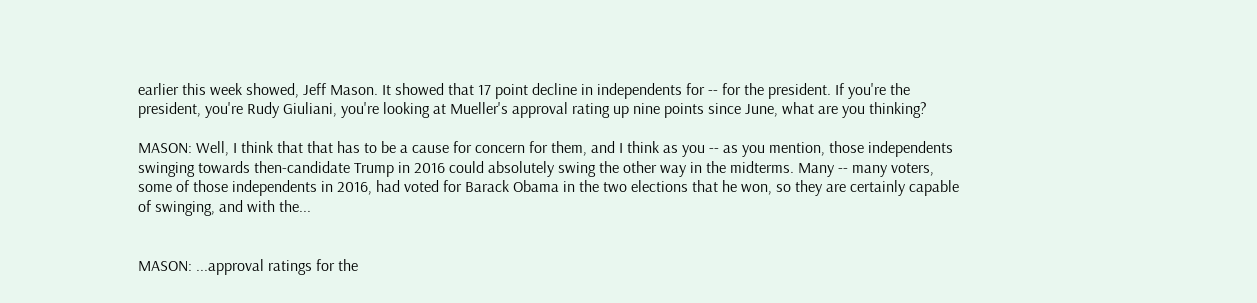earlier this week showed, Jeff Mason. It showed that 17 point decline in independents for -- for the president. If you're the president, you're Rudy Giuliani, you're looking at Mueller's approval rating up nine points since June, what are you thinking?

MASON: Well, I think that that has to be a cause for concern for them, and I think as you -- as you mention, those independents swinging towards then-candidate Trump in 2016 could absolutely swing the other way in the midterms. Many -- many voters, some of those independents in 2016, had voted for Barack Obama in the two elections that he won, so they are certainly capable of swinging, and with the...


MASON: ...approval ratings for the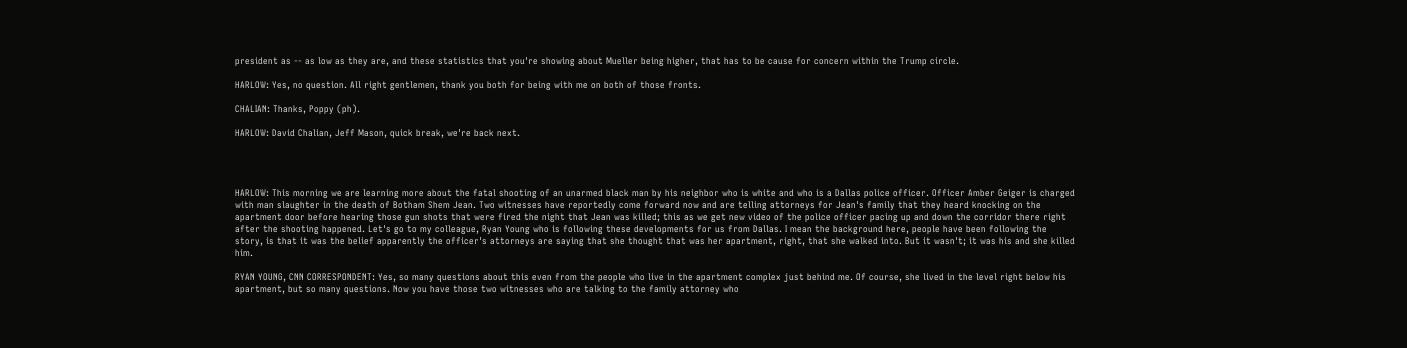president as -- as low as they are, and these statistics that you're showing about Mueller being higher, that has to be cause for concern within the Trump circle.

HARLOW: Yes, no question. All right gentlemen, thank you both for being with me on both of those fronts.

CHALIAN: Thanks, Poppy (ph).

HARLOW: David Chalian, Jeff Mason, quick break, we're back next.




HARLOW: This morning we are learning more about the fatal shooting of an unarmed black man by his neighbor who is white and who is a Dallas police officer. Officer Amber Geiger is charged with man slaughter in the death of Botham Shem Jean. Two witnesses have reportedly come forward now and are telling attorneys for Jean's family that they heard knocking on the apartment door before hearing those gun shots that were fired the night that Jean was killed; this as we get new video of the police officer pacing up and down the corridor there right after the shooting happened. Let's go to my colleague, Ryan Young who is following these developments for us from Dallas. I mean the background here, people have been following the story, is that it was the belief apparently the officer's attorneys are saying that she thought that was her apartment, right, that she walked into. But it wasn't; it was his and she killed him.

RYAN YOUNG, CNN CORRESPONDENT: Yes, so many questions about this even from the people who live in the apartment complex just behind me. Of course, she lived in the level right below his apartment, but so many questions. Now you have those two witnesses who are talking to the family attorney who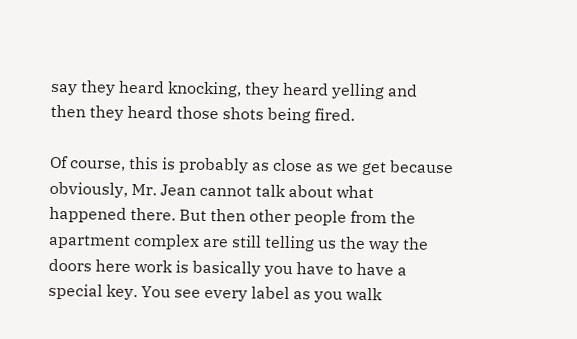say they heard knocking, they heard yelling and then they heard those shots being fired.

Of course, this is probably as close as we get because obviously, Mr. Jean cannot talk about what happened there. But then other people from the apartment complex are still telling us the way the doors here work is basically you have to have a special key. You see every label as you walk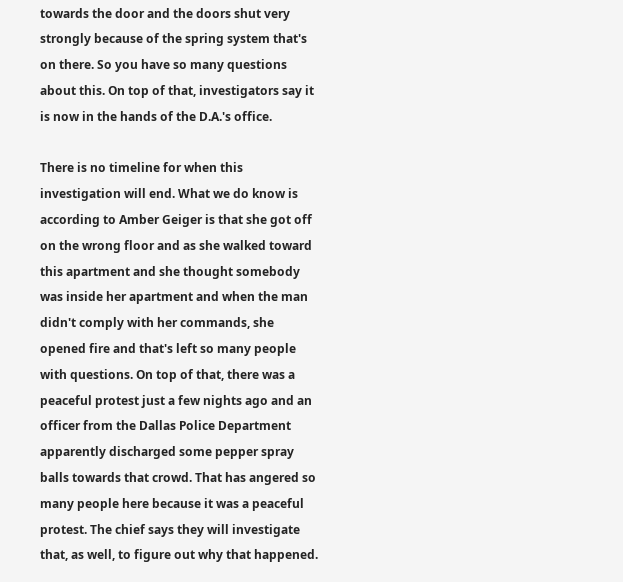towards the door and the doors shut very strongly because of the spring system that's on there. So you have so many questions about this. On top of that, investigators say it is now in the hands of the D.A.'s office.

There is no timeline for when this investigation will end. What we do know is according to Amber Geiger is that she got off on the wrong floor and as she walked toward this apartment and she thought somebody was inside her apartment and when the man didn't comply with her commands, she opened fire and that's left so many people with questions. On top of that, there was a peaceful protest just a few nights ago and an officer from the Dallas Police Department apparently discharged some pepper spray balls towards that crowd. That has angered so many people here because it was a peaceful protest. The chief says they will investigate that, as well, to figure out why that happened.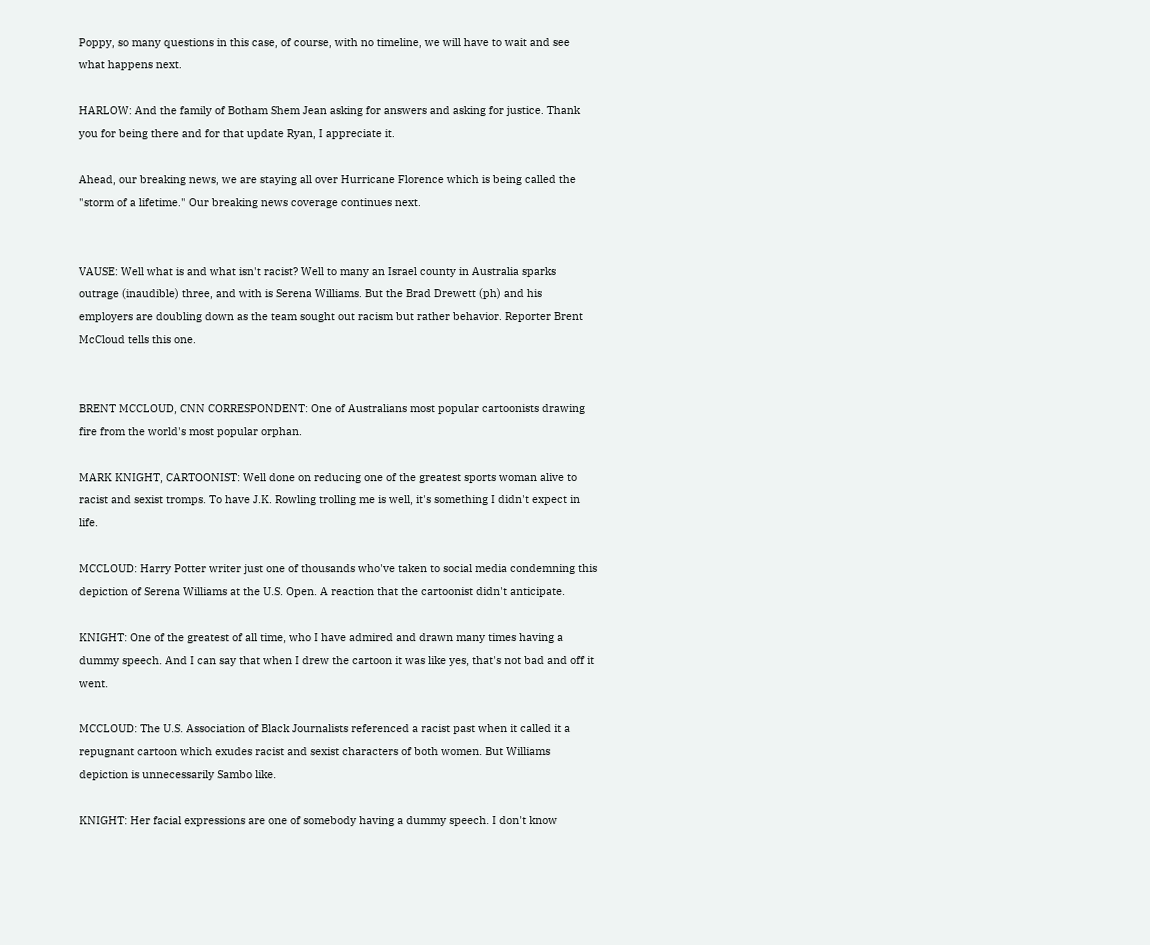Poppy, so many questions in this case, of course, with no timeline, we will have to wait and see what happens next.

HARLOW: And the family of Botham Shem Jean asking for answers and asking for justice. Thank you for being there and for that update Ryan, I appreciate it.

Ahead, our breaking news, we are staying all over Hurricane Florence which is being called the "storm of a lifetime." Our breaking news coverage continues next.


VAUSE: Well what is and what isn't racist? Well to many an Israel county in Australia sparks outrage (inaudible) three, and with is Serena Williams. But the Brad Drewett (ph) and his employers are doubling down as the team sought out racism but rather behavior. Reporter Brent McCloud tells this one.


BRENT MCCLOUD, CNN CORRESPONDENT: One of Australians most popular cartoonists drawing fire from the world's most popular orphan.

MARK KNIGHT, CARTOONIST: Well done on reducing one of the greatest sports woman alive to racist and sexist tromps. To have J.K. Rowling trolling me is well, it's something I didn't expect in life.

MCCLOUD: Harry Potter writer just one of thousands who've taken to social media condemning this depiction of Serena Williams at the U.S. Open. A reaction that the cartoonist didn't anticipate.

KNIGHT: One of the greatest of all time, who I have admired and drawn many times having a dummy speech. And I can say that when I drew the cartoon it was like yes, that's not bad and off it went.

MCCLOUD: The U.S. Association of Black Journalists referenced a racist past when it called it a repugnant cartoon which exudes racist and sexist characters of both women. But Williams depiction is unnecessarily Sambo like.

KNIGHT: Her facial expressions are one of somebody having a dummy speech. I don't know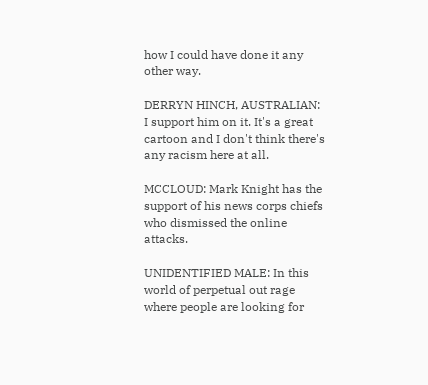how I could have done it any other way.

DERRYN HINCH, AUSTRALIAN: I support him on it. It's a great cartoon and I don't think there's any racism here at all.

MCCLOUD: Mark Knight has the support of his news corps chiefs who dismissed the online attacks.

UNIDENTIFIED MALE: In this world of perpetual out rage where people are looking for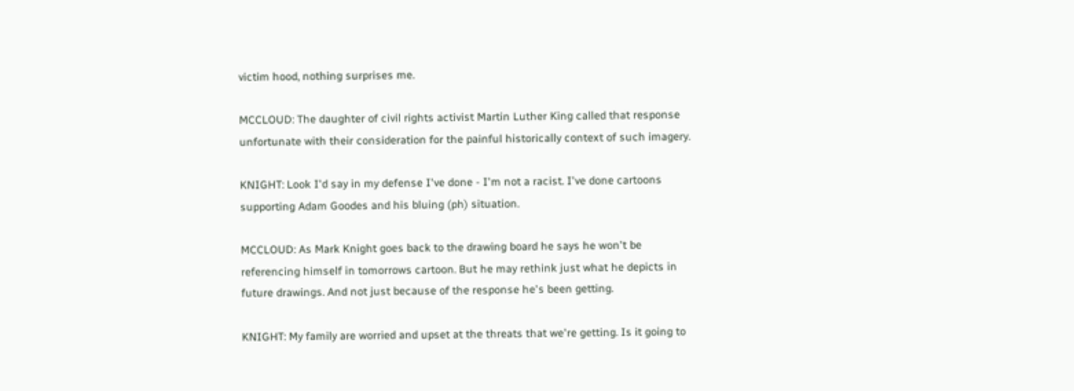victim hood, nothing surprises me.

MCCLOUD: The daughter of civil rights activist Martin Luther King called that response unfortunate with their consideration for the painful historically context of such imagery.

KNIGHT: Look I'd say in my defense I've done - I'm not a racist. I've done cartoons supporting Adam Goodes and his bluing (ph) situation.

MCCLOUD: As Mark Knight goes back to the drawing board he says he won't be referencing himself in tomorrows cartoon. But he may rethink just what he depicts in future drawings. And not just because of the response he's been getting.

KNIGHT: My family are worried and upset at the threats that we're getting. Is it going to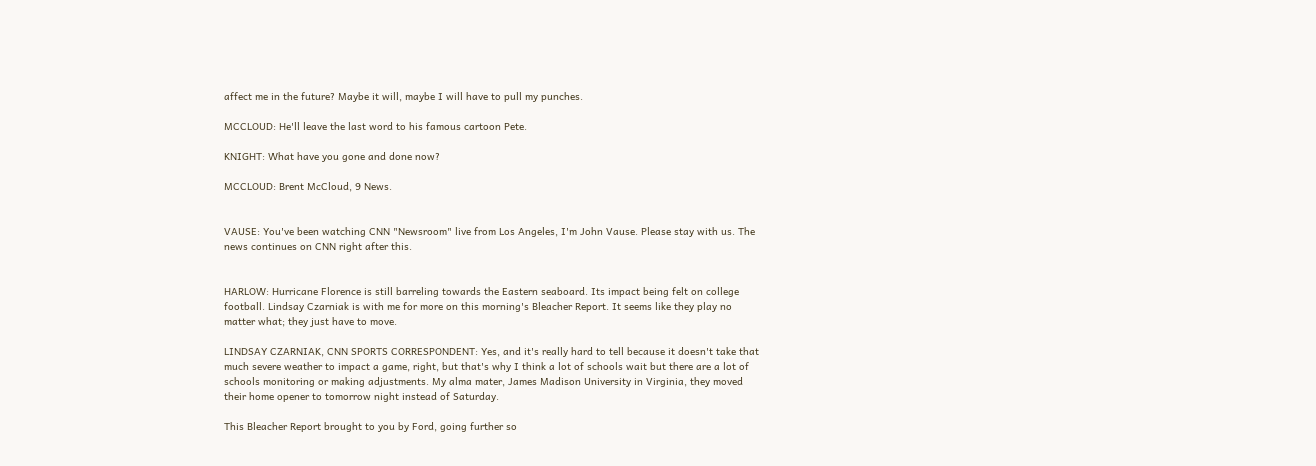affect me in the future? Maybe it will, maybe I will have to pull my punches.

MCCLOUD: He'll leave the last word to his famous cartoon Pete.

KNIGHT: What have you gone and done now?

MCCLOUD: Brent McCloud, 9 News.


VAUSE: You've been watching CNN "Newsroom" live from Los Angeles, I'm John Vause. Please stay with us. The news continues on CNN right after this.


HARLOW: Hurricane Florence is still barreling towards the Eastern seaboard. Its impact being felt on college football. Lindsay Czarniak is with me for more on this morning's Bleacher Report. It seems like they play no matter what; they just have to move.

LINDSAY CZARNIAK, CNN SPORTS CORRESPONDENT: Yes, and it's really hard to tell because it doesn't take that much severe weather to impact a game, right, but that's why I think a lot of schools wait but there are a lot of schools monitoring or making adjustments. My alma mater, James Madison University in Virginia, they moved their home opener to tomorrow night instead of Saturday.

This Bleacher Report brought to you by Ford, going further so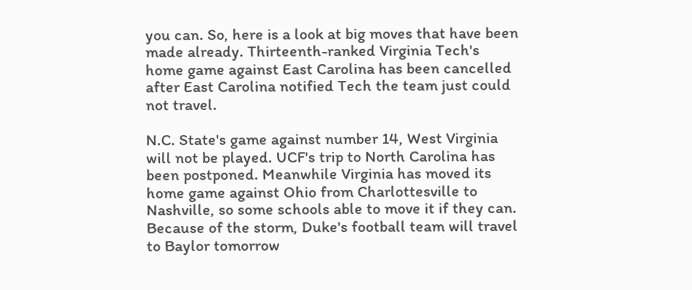you can. So, here is a look at big moves that have been made already. Thirteenth-ranked Virginia Tech's home game against East Carolina has been cancelled after East Carolina notified Tech the team just could not travel.

N.C. State's game against number 14, West Virginia will not be played. UCF's trip to North Carolina has been postponed. Meanwhile Virginia has moved its home game against Ohio from Charlottesville to Nashville, so some schools able to move it if they can. Because of the storm, Duke's football team will travel to Baylor tomorrow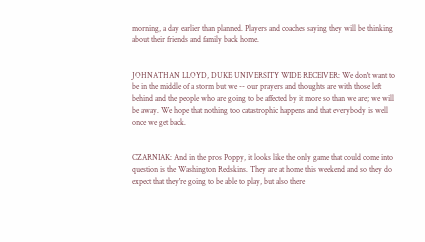morning, a day earlier than planned. Players and coaches saying they will be thinking about their friends and family back home.


JOHNATHAN LLOYD, DUKE UNIVERSITY WIDE RECEIVER: We don't want to be in the middle of a storm but we -- our prayers and thoughts are with those left behind and the people who are going to be affected by it more so than we are; we will be away. We hope that nothing too catastrophic happens and that everybody is well once we get back.


CZARNIAK: And in the pros Poppy, it looks like the only game that could come into question is the Washington Redskins. They are at home this weekend and so they do expect that they're going to be able to play, but also there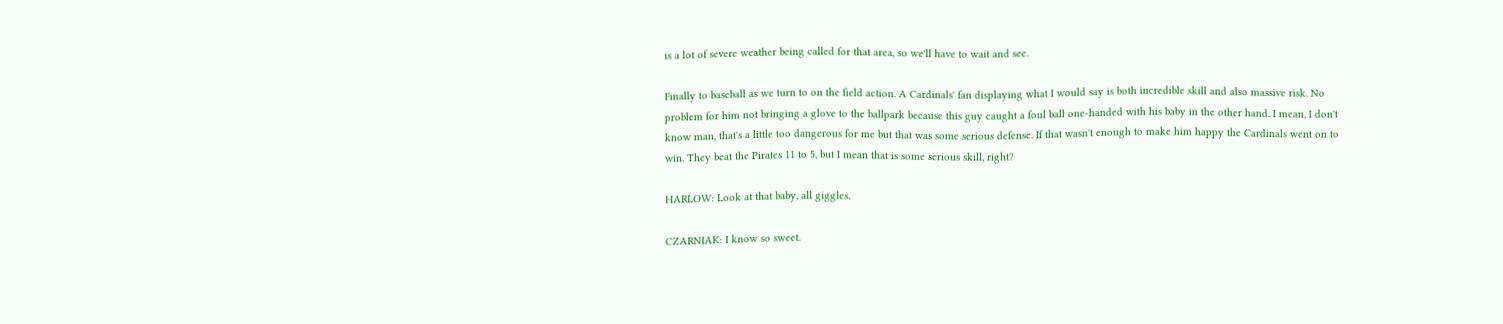is a lot of severe weather being called for that area, so we'll have to wait and see.

Finally to baseball as we turn to on the field action. A Cardinals' fan displaying what I would say is both incredible skill and also massive risk. No problem for him not bringing a glove to the ballpark because this guy caught a foul ball one-handed with his baby in the other hand. I mean, I don't know man, that's a little too dangerous for me but that was some serious defense. If that wasn't enough to make him happy the Cardinals went on to win. They beat the Pirates 11 to 5, but I mean that is some serious skill, right?

HARLOW: Look at that baby, all giggles.

CZARNIAK: I know so sweet.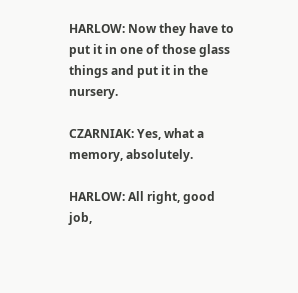HARLOW: Now they have to put it in one of those glass things and put it in the nursery.

CZARNIAK: Yes, what a memory, absolutely.

HARLOW: All right, good job,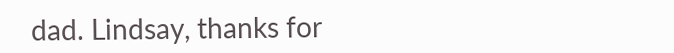dad. Lindsay, thanks for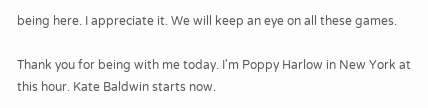being here. I appreciate it. We will keep an eye on all these games.

Thank you for being with me today. I'm Poppy Harlow in New York at this hour. Kate Baldwin starts now.